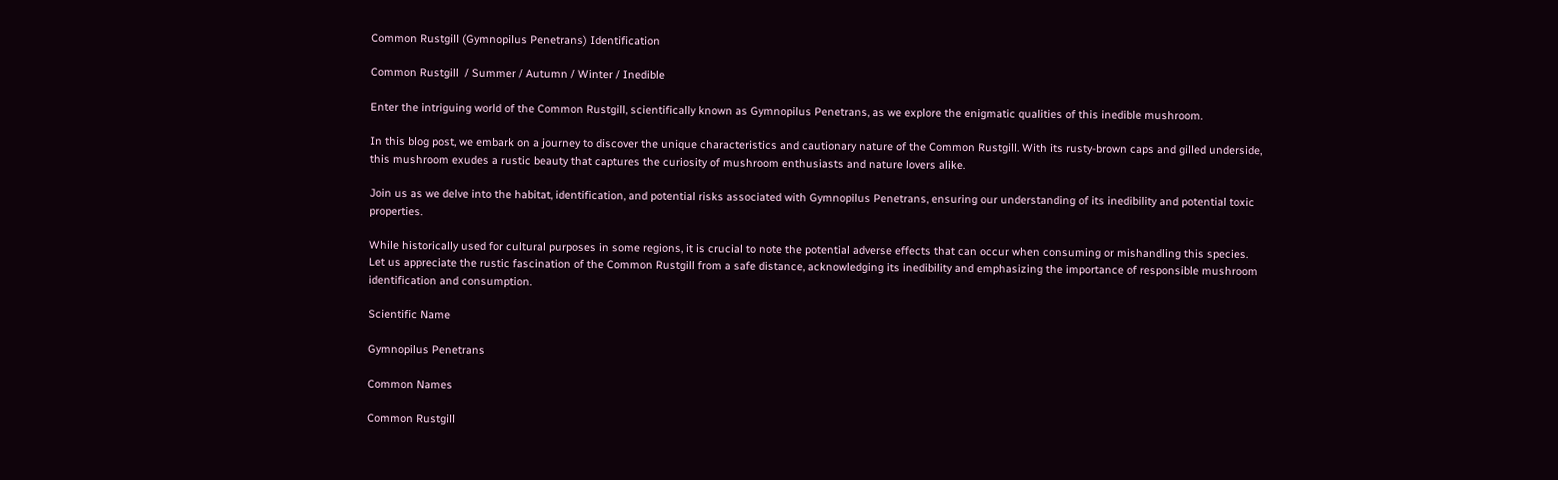Common Rustgill (Gymnopilus Penetrans) Identification

Common Rustgill  / Summer / Autumn / Winter / Inedible

Enter the intriguing world of the Common Rustgill, scientifically known as Gymnopilus Penetrans, as we explore the enigmatic qualities of this inedible mushroom.

In this blog post, we embark on a journey to discover the unique characteristics and cautionary nature of the Common Rustgill. With its rusty-brown caps and gilled underside, this mushroom exudes a rustic beauty that captures the curiosity of mushroom enthusiasts and nature lovers alike.

Join us as we delve into the habitat, identification, and potential risks associated with Gymnopilus Penetrans, ensuring our understanding of its inedibility and potential toxic properties.

While historically used for cultural purposes in some regions, it is crucial to note the potential adverse effects that can occur when consuming or mishandling this species. Let us appreciate the rustic fascination of the Common Rustgill from a safe distance, acknowledging its inedibility and emphasizing the importance of responsible mushroom identification and consumption.

Scientific Name

Gymnopilus Penetrans

Common Names

Common Rustgill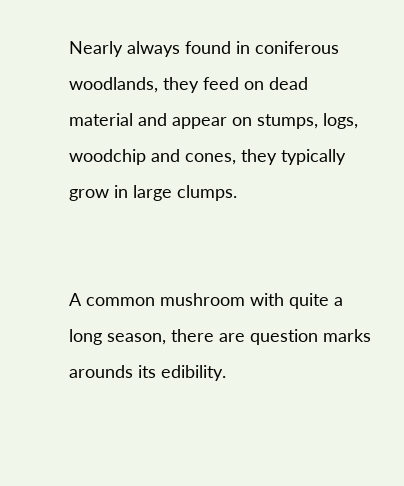Nearly always found in coniferous woodlands, they feed on dead material and appear on stumps, logs, woodchip and cones, they typically grow in large clumps.


A common mushroom with quite a long season, there are question marks arounds its edibility.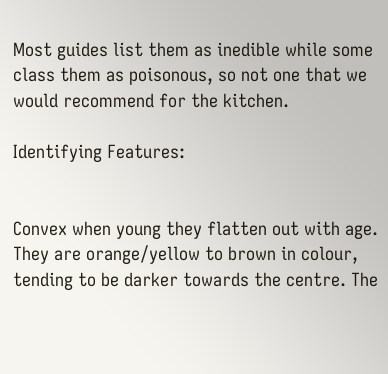Most guides list them as inedible while some class them as poisonous, so not one that we would recommend for the kitchen.

Identifying Features:


Convex when young they flatten out with age. They are orange/yellow to brown in colour, tending to be darker towards the centre. The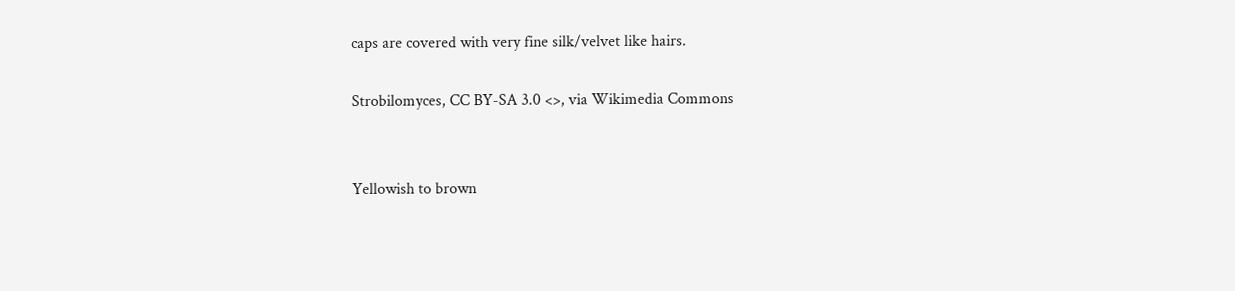caps are covered with very fine silk/velvet like hairs.

Strobilomyces, CC BY-SA 3.0 <>, via Wikimedia Commons


Yellowish to brown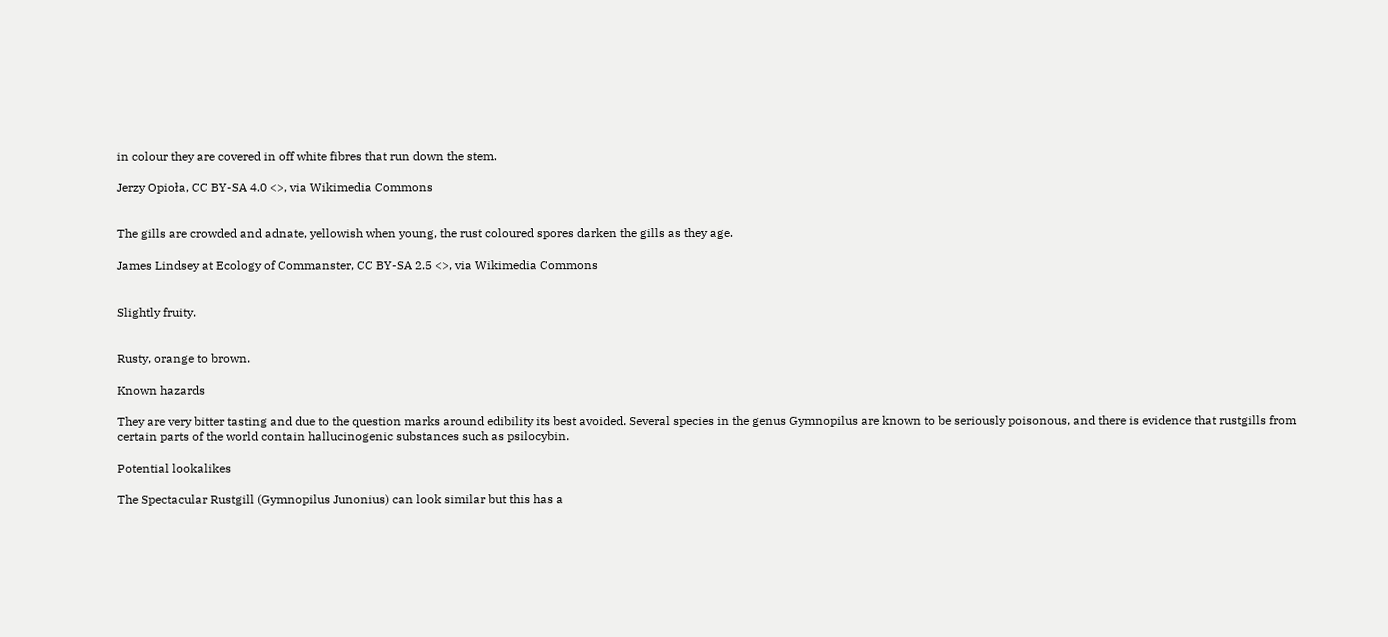in colour they are covered in off white fibres that run down the stem.

Jerzy Opioła, CC BY-SA 4.0 <>, via Wikimedia Commons


The gills are crowded and adnate, yellowish when young, the rust coloured spores darken the gills as they age.

James Lindsey at Ecology of Commanster, CC BY-SA 2.5 <>, via Wikimedia Commons


Slightly fruity.


Rusty, orange to brown.

Known hazards

They are very bitter tasting and due to the question marks around edibility its best avoided. Several species in the genus Gymnopilus are known to be seriously poisonous, and there is evidence that rustgills from certain parts of the world contain hallucinogenic substances such as psilocybin.

Potential lookalikes

The Spectacular Rustgill (Gymnopilus Junonius) can look similar but this has a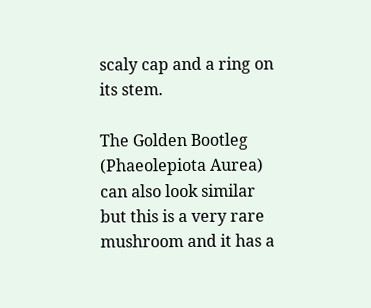scaly cap and a ring on its stem.

The Golden Bootleg (Phaeolepiota Aurea) can also look similar but this is a very rare mushroom and it has a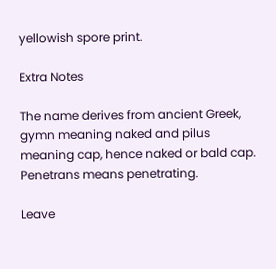yellowish spore print.

Extra Notes

The name derives from ancient Greek, gymn meaning naked and pilus meaning cap, hence naked or bald cap. Penetrans means penetrating.

Leave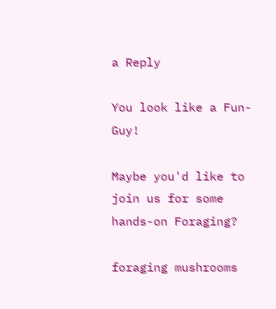a Reply

You look like a Fun-Guy!

Maybe you'd like to join us for some hands-on Foraging?

foraging mushrooms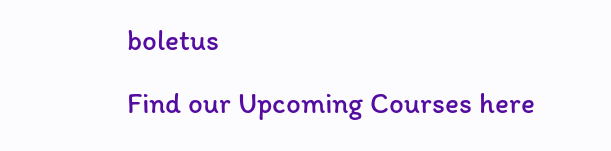boletus

Find our Upcoming Courses here